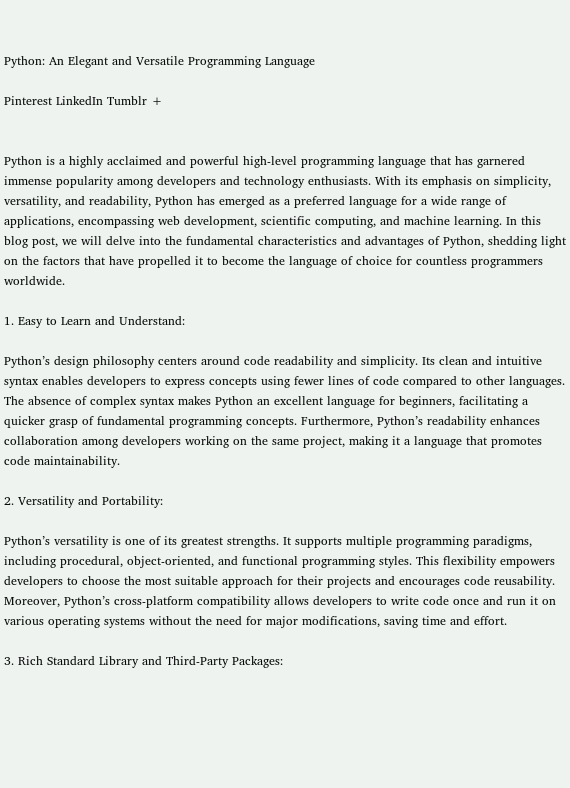Python: An Elegant and Versatile Programming Language

Pinterest LinkedIn Tumblr +


Python is a highly acclaimed and powerful high-level programming language that has garnered immense popularity among developers and technology enthusiasts. With its emphasis on simplicity, versatility, and readability, Python has emerged as a preferred language for a wide range of applications, encompassing web development, scientific computing, and machine learning. In this blog post, we will delve into the fundamental characteristics and advantages of Python, shedding light on the factors that have propelled it to become the language of choice for countless programmers worldwide.

1. Easy to Learn and Understand:

Python’s design philosophy centers around code readability and simplicity. Its clean and intuitive syntax enables developers to express concepts using fewer lines of code compared to other languages. The absence of complex syntax makes Python an excellent language for beginners, facilitating a quicker grasp of fundamental programming concepts. Furthermore, Python’s readability enhances collaboration among developers working on the same project, making it a language that promotes code maintainability.

2. Versatility and Portability:

Python’s versatility is one of its greatest strengths. It supports multiple programming paradigms, including procedural, object-oriented, and functional programming styles. This flexibility empowers developers to choose the most suitable approach for their projects and encourages code reusability. Moreover, Python’s cross-platform compatibility allows developers to write code once and run it on various operating systems without the need for major modifications, saving time and effort.

3. Rich Standard Library and Third-Party Packages: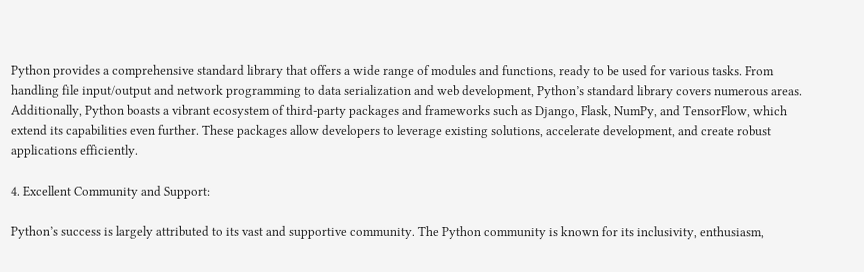Python provides a comprehensive standard library that offers a wide range of modules and functions, ready to be used for various tasks. From handling file input/output and network programming to data serialization and web development, Python’s standard library covers numerous areas. Additionally, Python boasts a vibrant ecosystem of third-party packages and frameworks such as Django, Flask, NumPy, and TensorFlow, which extend its capabilities even further. These packages allow developers to leverage existing solutions, accelerate development, and create robust applications efficiently.

4. Excellent Community and Support:

Python’s success is largely attributed to its vast and supportive community. The Python community is known for its inclusivity, enthusiasm,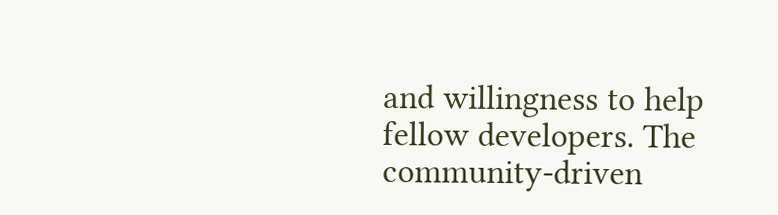and willingness to help fellow developers. The community-driven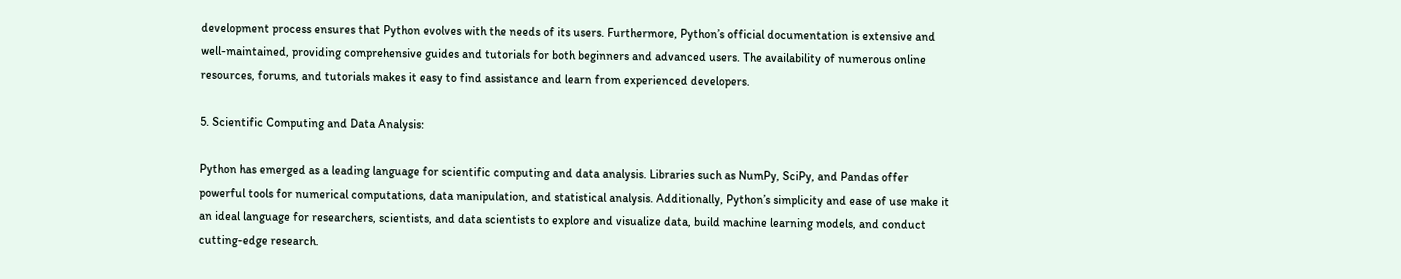development process ensures that Python evolves with the needs of its users. Furthermore, Python’s official documentation is extensive and well-maintained, providing comprehensive guides and tutorials for both beginners and advanced users. The availability of numerous online resources, forums, and tutorials makes it easy to find assistance and learn from experienced developers.

5. Scientific Computing and Data Analysis:

Python has emerged as a leading language for scientific computing and data analysis. Libraries such as NumPy, SciPy, and Pandas offer powerful tools for numerical computations, data manipulation, and statistical analysis. Additionally, Python’s simplicity and ease of use make it an ideal language for researchers, scientists, and data scientists to explore and visualize data, build machine learning models, and conduct cutting-edge research.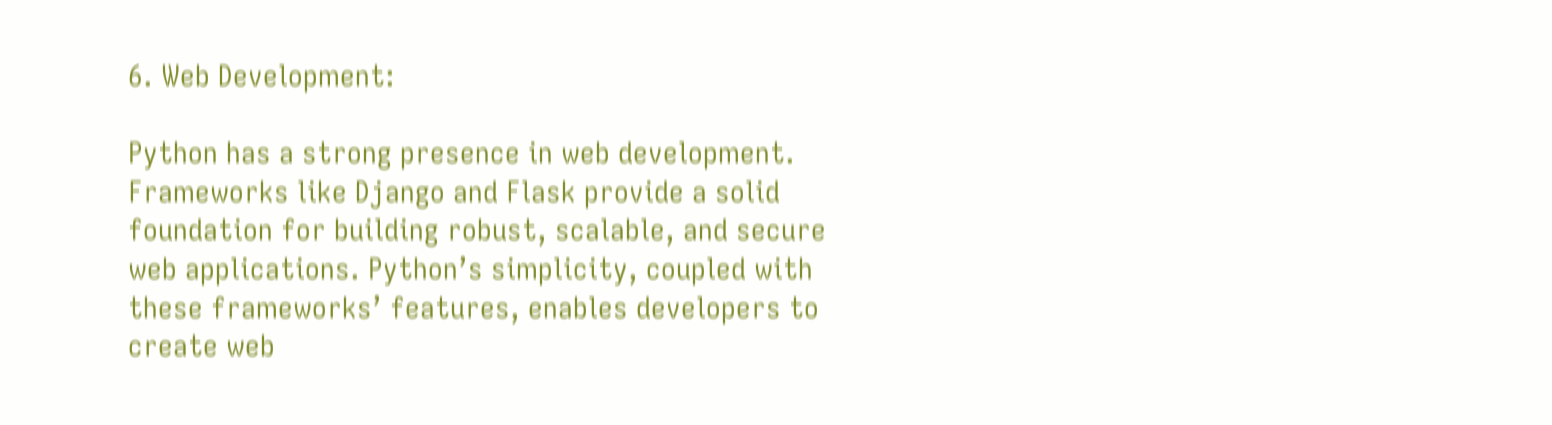6. Web Development:

Python has a strong presence in web development. Frameworks like Django and Flask provide a solid foundation for building robust, scalable, and secure web applications. Python’s simplicity, coupled with these frameworks’ features, enables developers to create web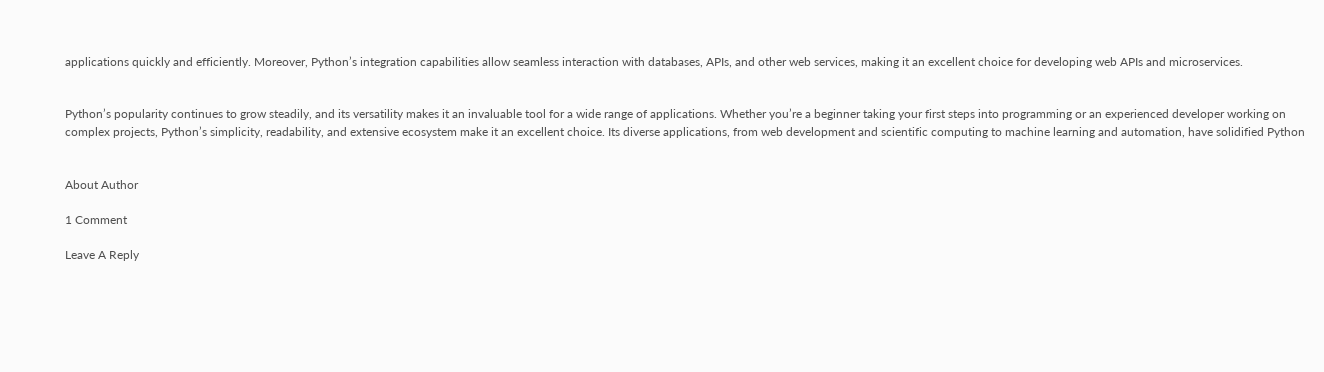applications quickly and efficiently. Moreover, Python’s integration capabilities allow seamless interaction with databases, APIs, and other web services, making it an excellent choice for developing web APIs and microservices.


Python’s popularity continues to grow steadily, and its versatility makes it an invaluable tool for a wide range of applications. Whether you’re a beginner taking your first steps into programming or an experienced developer working on complex projects, Python’s simplicity, readability, and extensive ecosystem make it an excellent choice. Its diverse applications, from web development and scientific computing to machine learning and automation, have solidified Python


About Author

1 Comment

Leave A Reply